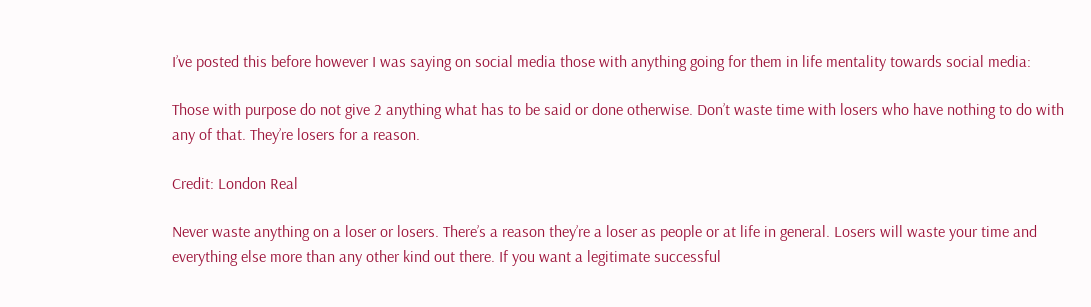I’ve posted this before however I was saying on social media those with anything going for them in life mentality towards social media:

Those with purpose do not give 2 anything what has to be said or done otherwise. Don’t waste time with losers who have nothing to do with any of that. They’re losers for a reason.

Credit: London Real

Never waste anything on a loser or losers. There’s a reason they’re a loser as people or at life in general. Losers will waste your time and everything else more than any other kind out there. If you want a legitimate successful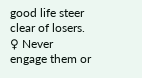good life steer clear of losers. ♀ Never engage them or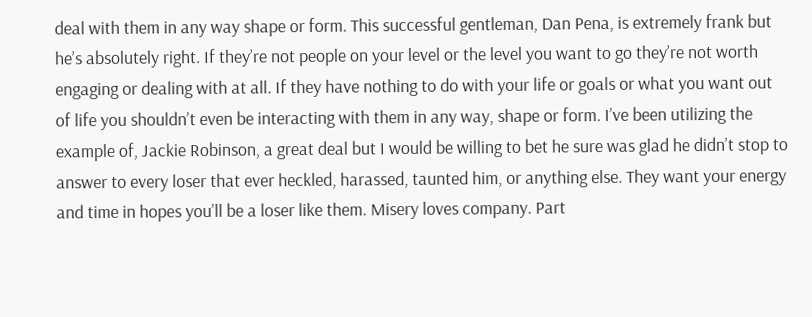deal with them in any way shape or form. This successful gentleman, Dan Pena, is extremely frank but he’s absolutely right. If they’re not people on your level or the level you want to go they’re not worth engaging or dealing with at all. If they have nothing to do with your life or goals or what you want out of life you shouldn’t even be interacting with them in any way, shape or form. I’ve been utilizing the example of, Jackie Robinson, a great deal but I would be willing to bet he sure was glad he didn’t stop to answer to every loser that ever heckled, harassed, taunted him, or anything else. They want your energy and time in hopes you’ll be a loser like them. Misery loves company. Part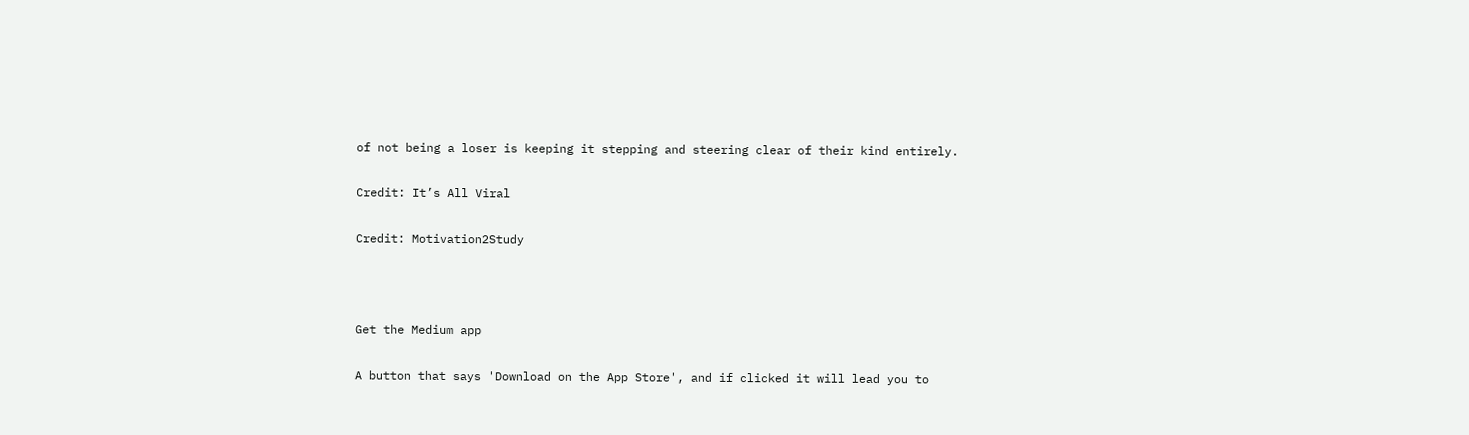of not being a loser is keeping it stepping and steering clear of their kind entirely.

Credit: It’s All Viral

Credit: Motivation2Study



Get the Medium app

A button that says 'Download on the App Store', and if clicked it will lead you to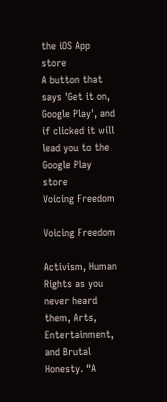the iOS App store
A button that says 'Get it on, Google Play', and if clicked it will lead you to the Google Play store
Voicing Freedom

Voicing Freedom

Activism, Human Rights as you never heard them, Arts, Entertainment, and Brutal Honesty. “A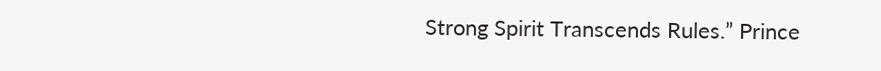Strong Spirit Transcends Rules.” Prince